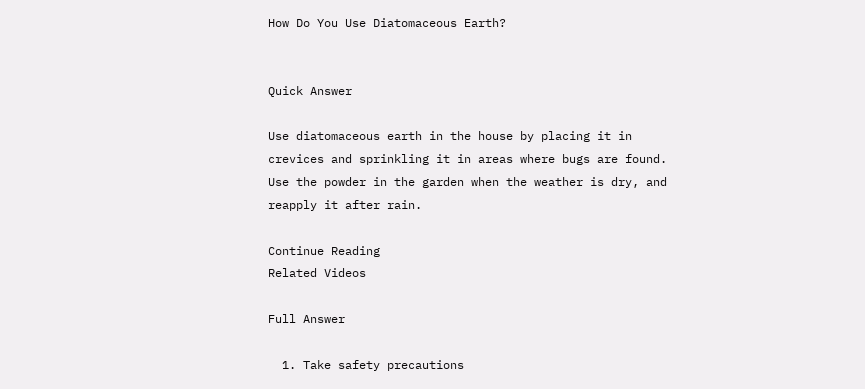How Do You Use Diatomaceous Earth?


Quick Answer

Use diatomaceous earth in the house by placing it in crevices and sprinkling it in areas where bugs are found. Use the powder in the garden when the weather is dry, and reapply it after rain.

Continue Reading
Related Videos

Full Answer

  1. Take safety precautions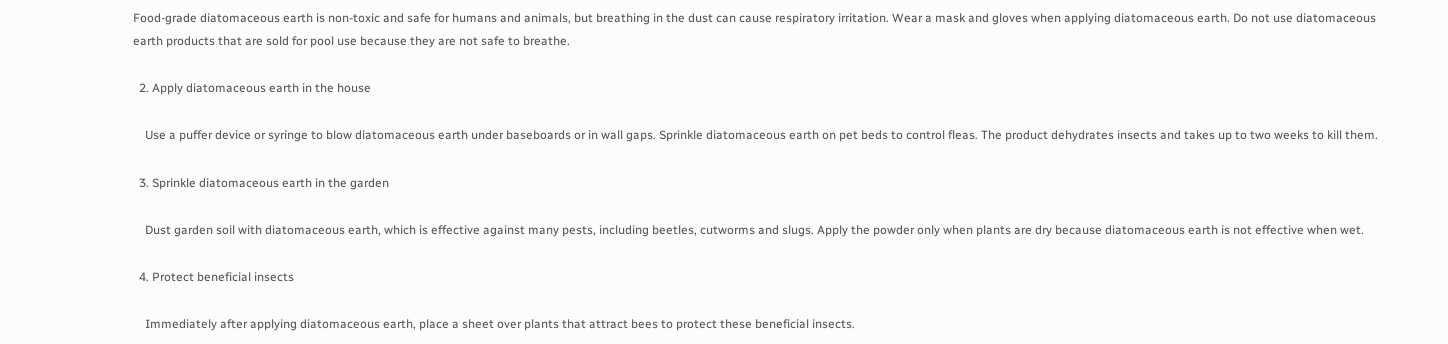Food-grade diatomaceous earth is non-toxic and safe for humans and animals, but breathing in the dust can cause respiratory irritation. Wear a mask and gloves when applying diatomaceous earth. Do not use diatomaceous earth products that are sold for pool use because they are not safe to breathe.

  2. Apply diatomaceous earth in the house

    Use a puffer device or syringe to blow diatomaceous earth under baseboards or in wall gaps. Sprinkle diatomaceous earth on pet beds to control fleas. The product dehydrates insects and takes up to two weeks to kill them.

  3. Sprinkle diatomaceous earth in the garden

    Dust garden soil with diatomaceous earth, which is effective against many pests, including beetles, cutworms and slugs. Apply the powder only when plants are dry because diatomaceous earth is not effective when wet.

  4. Protect beneficial insects

    Immediately after applying diatomaceous earth, place a sheet over plants that attract bees to protect these beneficial insects.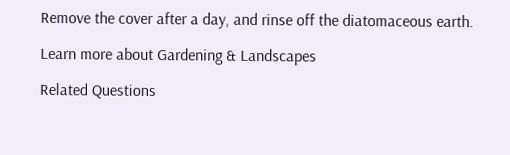Remove the cover after a day, and rinse off the diatomaceous earth.

Learn more about Gardening & Landscapes

Related Questions